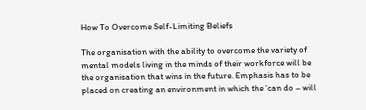How To Overcome Self-Limiting Beliefs

The organisation with the ability to overcome the variety of mental models living in the minds of their workforce will be the organisation that wins in the future. Emphasis has to be placed on creating an environment in which the ‘can do – will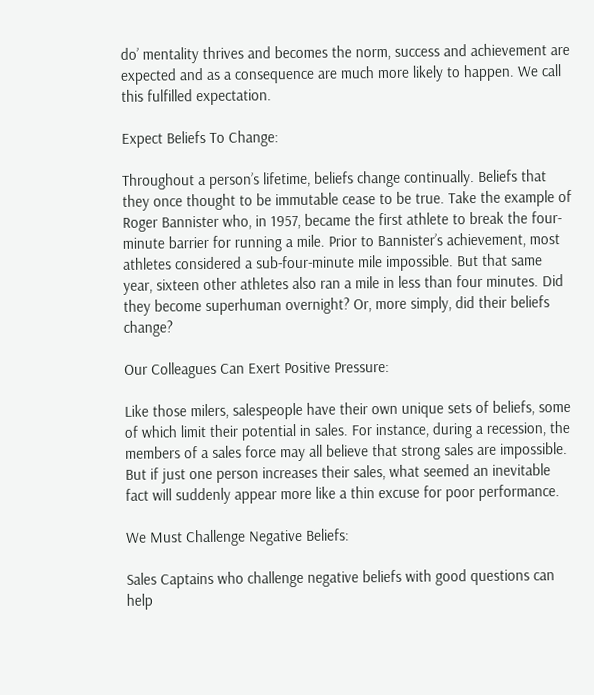do’ mentality thrives and becomes the norm, success and achievement are expected and as a consequence are much more likely to happen. We call this fulfilled expectation.

Expect Beliefs To Change:

Throughout a person’s lifetime, beliefs change continually. Beliefs that they once thought to be immutable cease to be true. Take the example of Roger Bannister who, in 1957, became the first athlete to break the four-minute barrier for running a mile. Prior to Bannister’s achievement, most athletes considered a sub-four-minute mile impossible. But that same year, sixteen other athletes also ran a mile in less than four minutes. Did they become superhuman overnight? Or, more simply, did their beliefs change?

Our Colleagues Can Exert Positive Pressure:

Like those milers, salespeople have their own unique sets of beliefs, some of which limit their potential in sales. For instance, during a recession, the members of a sales force may all believe that strong sales are impossible. But if just one person increases their sales, what seemed an inevitable fact will suddenly appear more like a thin excuse for poor performance.

We Must Challenge Negative Beliefs:

Sales Captains who challenge negative beliefs with good questions can help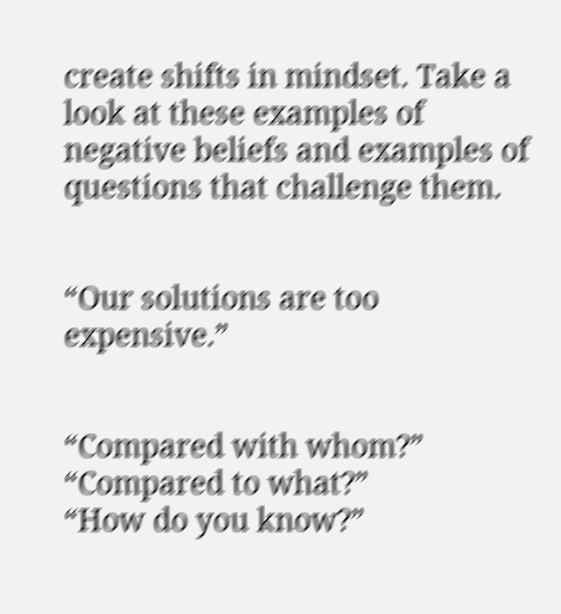create shifts in mindset. Take a look at these examples of negative beliefs and examples of questions that challenge them.


“Our solutions are too expensive.”


“Compared with whom?”
“Compared to what?”
“How do you know?”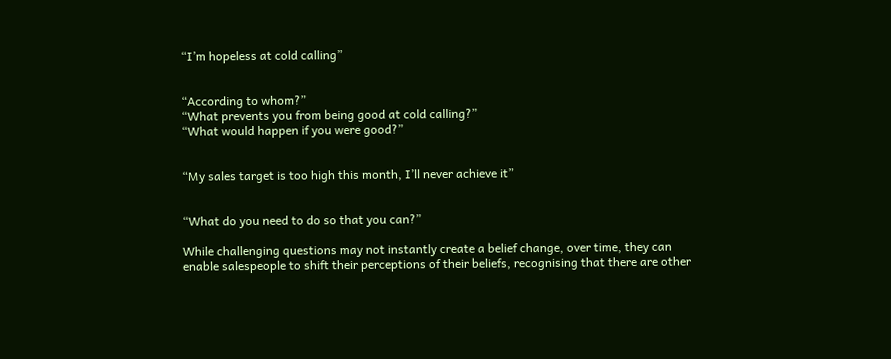“I’m hopeless at cold calling”


“According to whom?”
“What prevents you from being good at cold calling?”
“What would happen if you were good?”


“My sales target is too high this month, I’ll never achieve it”


“What do you need to do so that you can?”

While challenging questions may not instantly create a belief change, over time, they can enable salespeople to shift their perceptions of their beliefs, recognising that there are other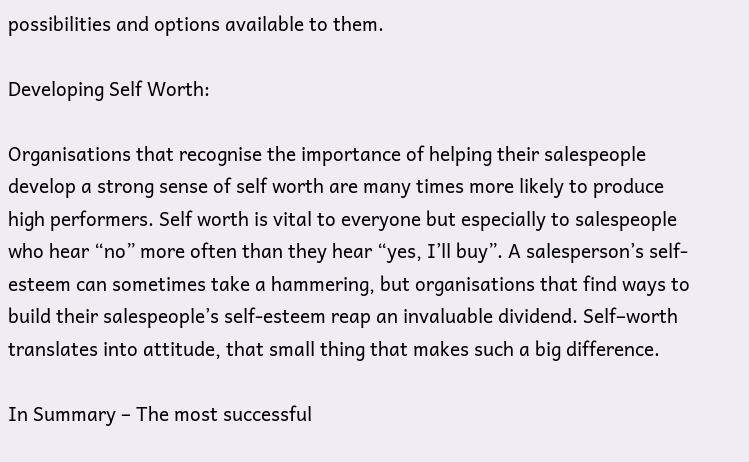possibilities and options available to them.

Developing Self Worth:

Organisations that recognise the importance of helping their salespeople develop a strong sense of self worth are many times more likely to produce high performers. Self worth is vital to everyone but especially to salespeople who hear “no” more often than they hear “yes, I’ll buy”. A salesperson’s self-esteem can sometimes take a hammering, but organisations that find ways to build their salespeople’s self-esteem reap an invaluable dividend. Self–worth translates into attitude, that small thing that makes such a big difference.

In Summary – The most successful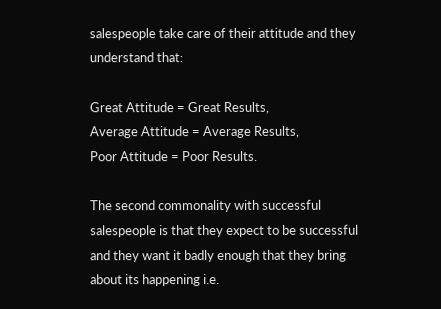salespeople take care of their attitude and they understand that:

Great Attitude = Great Results,
Average Attitude = Average Results,
Poor Attitude = Poor Results.

The second commonality with successful salespeople is that they expect to be successful and they want it badly enough that they bring about its happening i.e.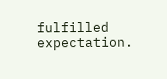fulfilled expectation.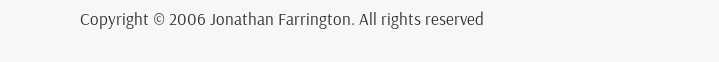Copyright © 2006 Jonathan Farrington. All rights reserved